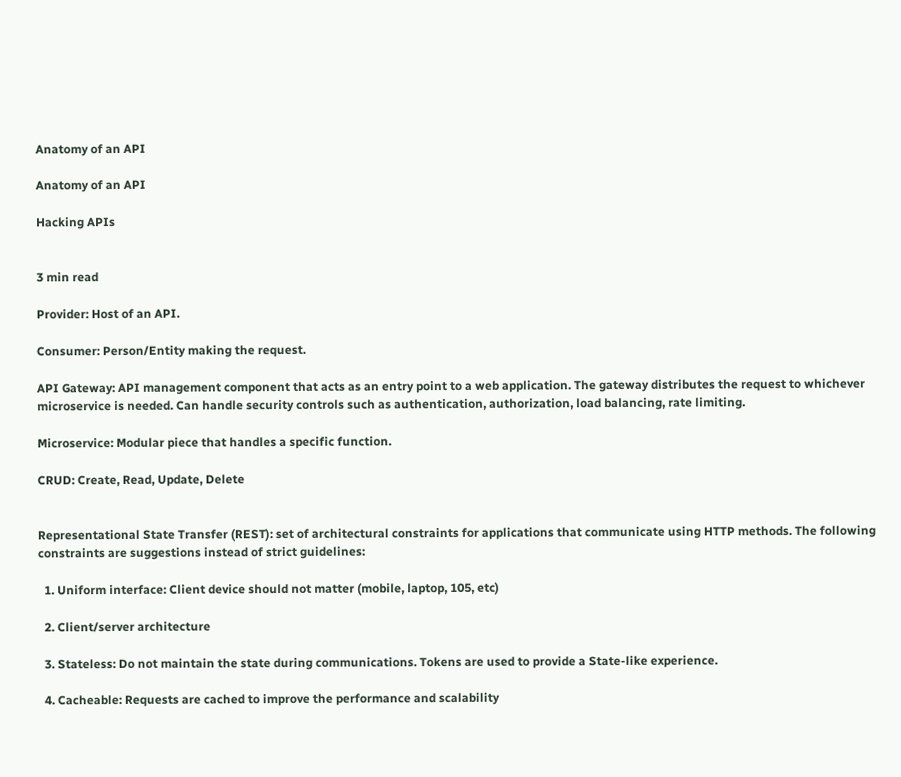Anatomy of an API

Anatomy of an API

Hacking APIs


3 min read

Provider: Host of an API.

Consumer: Person/Entity making the request.

API Gateway: API management component that acts as an entry point to a web application. The gateway distributes the request to whichever microservice is needed. Can handle security controls such as authentication, authorization, load balancing, rate limiting.

Microservice: Modular piece that handles a specific function.

CRUD: Create, Read, Update, Delete


Representational State Transfer (REST): set of architectural constraints for applications that communicate using HTTP methods. The following constraints are suggestions instead of strict guidelines:

  1. Uniform interface: Client device should not matter (mobile, laptop, 105, etc)

  2. Client/server architecture

  3. Stateless: Do not maintain the state during communications. Tokens are used to provide a State-like experience.

  4. Cacheable: Requests are cached to improve the performance and scalability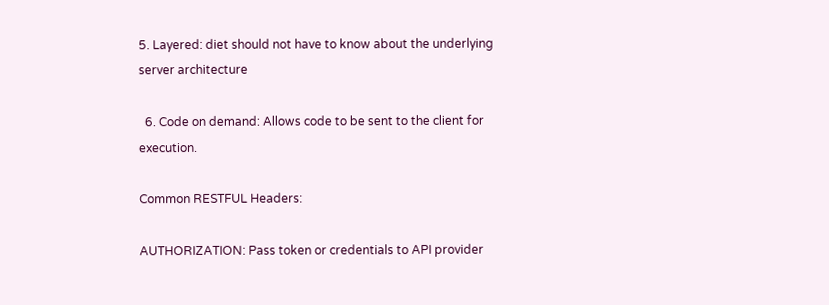5. Layered: diet should not have to know about the underlying server architecture

  6. Code on demand: Allows code to be sent to the client for execution.

Common RESTFUL Headers:

AUTHORIZATION: Pass token or credentials to API provider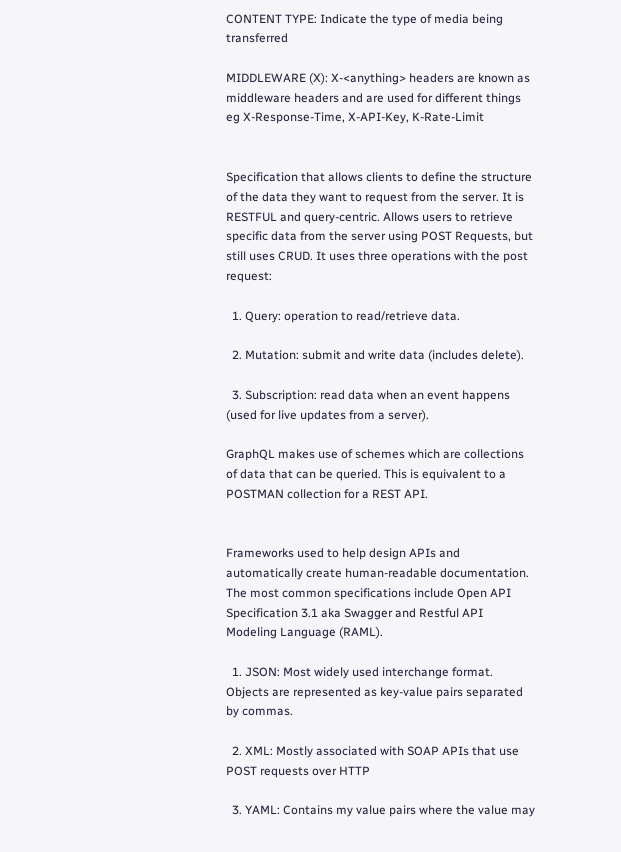CONTENT TYPE: Indicate the type of media being transferred

MIDDLEWARE (X): X-<anything> headers are known as middleware headers and are used for different things eg X-Response-Time, X-API-Key, K-Rate-Limit


Specification that allows clients to define the structure of the data they want to request from the server. It is RESTFUL and query-centric. Allows users to retrieve specific data from the server using POST Requests, but still uses CRUD. It uses three operations with the post request:

  1. Query: operation to read/retrieve data.

  2. Mutation: submit and write data (includes delete).

  3. Subscription: read data when an event happens (used for live updates from a server).

GraphQL makes use of schemes which are collections of data that can be queried. This is equivalent to a POSTMAN collection for a REST API.


Frameworks used to help design APIs and automatically create human-readable documentation. The most common specifications include Open API Specification 3.1 aka Swagger and Restful API Modeling Language (RAML).

  1. JSON: Most widely used interchange format. Objects are represented as key-value pairs separated by commas.

  2. XML: Mostly associated with SOAP APIs that use POST requests over HTTP

  3. YAML: Contains my value pairs where the value may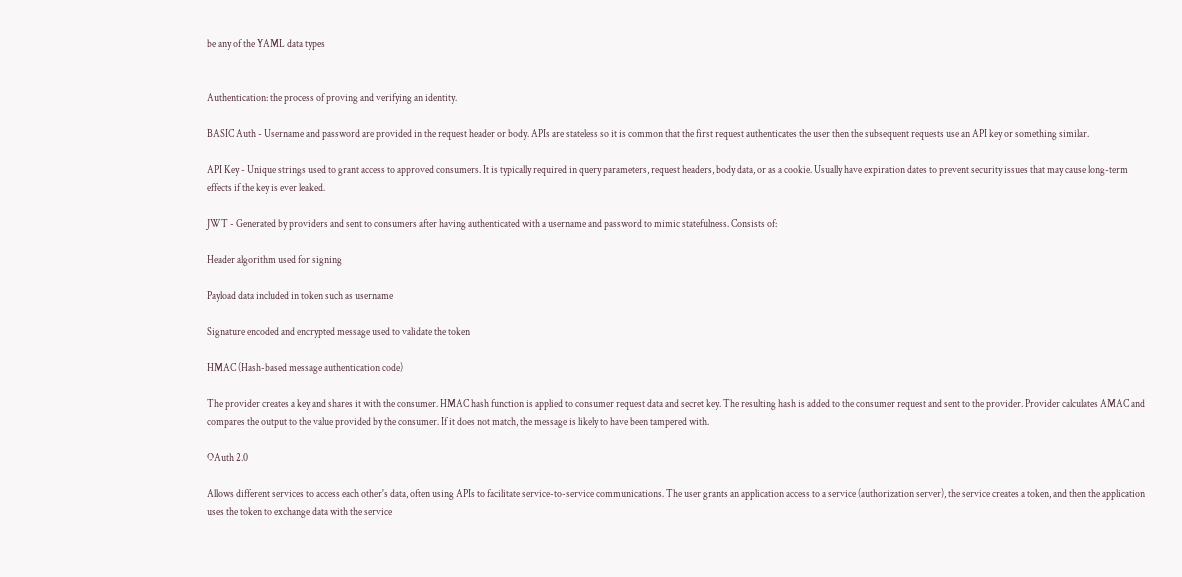be any of the YAML data types


Authentication: the process of proving and verifying an identity.

BASIC Auth - Username and password are provided in the request header or body. APIs are stateless so it is common that the first request authenticates the user then the subsequent requests use an API key or something similar.

API Key - Unique strings used to grant access to approved consumers. It is typically required in query parameters, request headers, body data, or as a cookie. Usually have expiration dates to prevent security issues that may cause long-term effects if the key is ever leaked.

JWT - Generated by providers and sent to consumers after having authenticated with a username and password to mimic statefulness. Consists of:

Header algorithm used for signing

Payload data included in token such as username

Signature encoded and encrypted message used to validate the token

HMAC (Hash-based message authentication code)

The provider creates a key and shares it with the consumer. HMAC hash function is applied to consumer request data and secret key. The resulting hash is added to the consumer request and sent to the provider. Provider calculates AMAC and compares the output to the value provided by the consumer. If it does not match, the message is likely to have been tampered with.

OAuth 2.0

Allows different services to access each other's data, often using APIs to facilitate service-to-service communications. The user grants an application access to a service (authorization server), the service creates a token, and then the application uses the token to exchange data with the service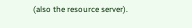(also the resource server).